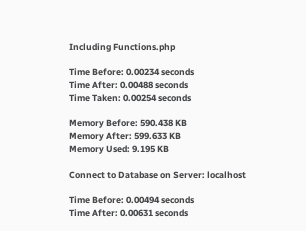Including Functions.php

Time Before: 0.00234 seconds
Time After: 0.00488 seconds
Time Taken: 0.00254 seconds

Memory Before: 590.438 KB
Memory After: 599.633 KB
Memory Used: 9.195 KB

Connect to Database on Server: localhost

Time Before: 0.00494 seconds
Time After: 0.00631 seconds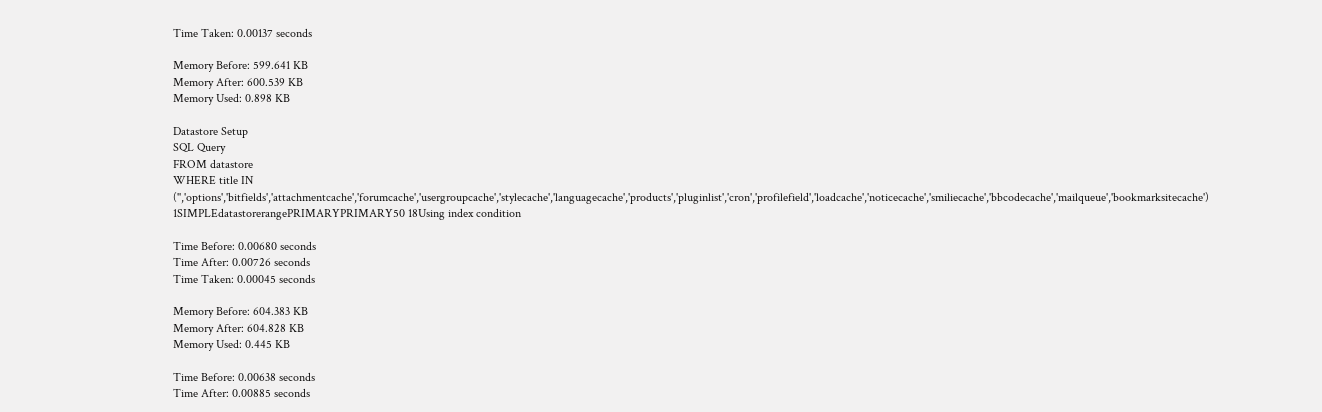Time Taken: 0.00137 seconds

Memory Before: 599.641 KB
Memory After: 600.539 KB
Memory Used: 0.898 KB

Datastore Setup
SQL Query
FROM datastore
WHERE title IN ('','options','bitfields','attachmentcache','forumcache','usergroupcache','stylecache','languagecache','products','pluginlist','cron','profilefield','loadcache','noticecache','smiliecache','bbcodecache','mailqueue','bookmarksitecache')
1SIMPLEdatastorerangePRIMARYPRIMARY50 18Using index condition

Time Before: 0.00680 seconds
Time After: 0.00726 seconds
Time Taken: 0.00045 seconds

Memory Before: 604.383 KB
Memory After: 604.828 KB
Memory Used: 0.445 KB

Time Before: 0.00638 seconds
Time After: 0.00885 seconds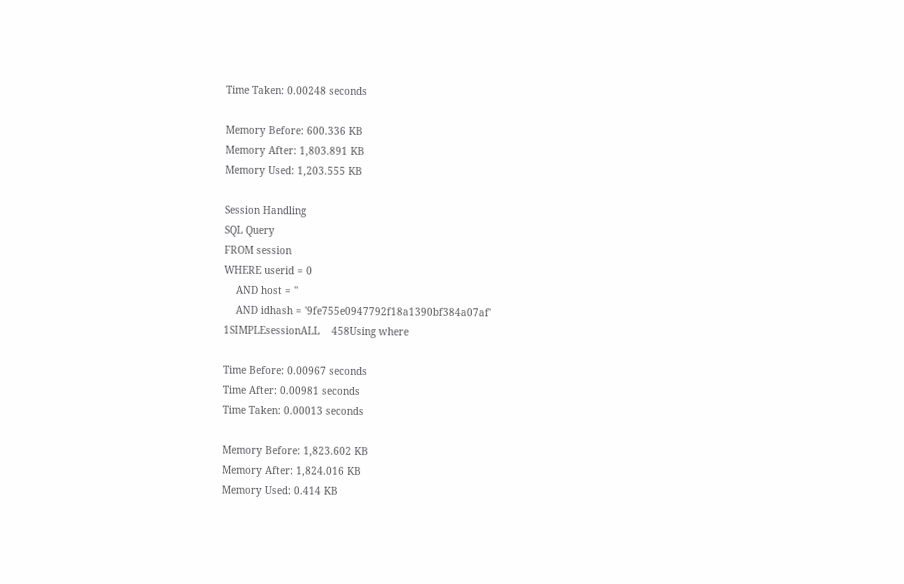Time Taken: 0.00248 seconds

Memory Before: 600.336 KB
Memory After: 1,803.891 KB
Memory Used: 1,203.555 KB

Session Handling
SQL Query
FROM session
WHERE userid = 0
    AND host = ''
    AND idhash = '9fe755e0947792f18a1390bf384a07af'
1SIMPLEsessionALL    458Using where

Time Before: 0.00967 seconds
Time After: 0.00981 seconds
Time Taken: 0.00013 seconds

Memory Before: 1,823.602 KB
Memory After: 1,824.016 KB
Memory Used: 0.414 KB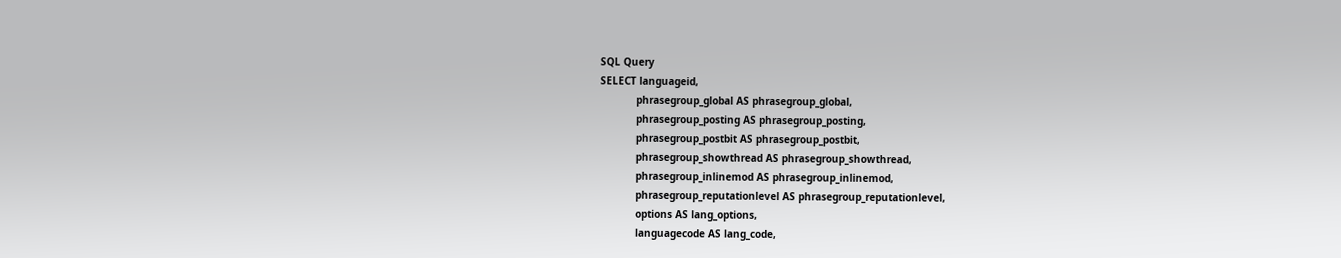SQL Query
SELECT languageid,
            phrasegroup_global AS phrasegroup_global,
            phrasegroup_posting AS phrasegroup_posting,
            phrasegroup_postbit AS phrasegroup_postbit,
            phrasegroup_showthread AS phrasegroup_showthread,
            phrasegroup_inlinemod AS phrasegroup_inlinemod,
            phrasegroup_reputationlevel AS phrasegroup_reputationlevel,
            options AS lang_options,
            languagecode AS lang_code,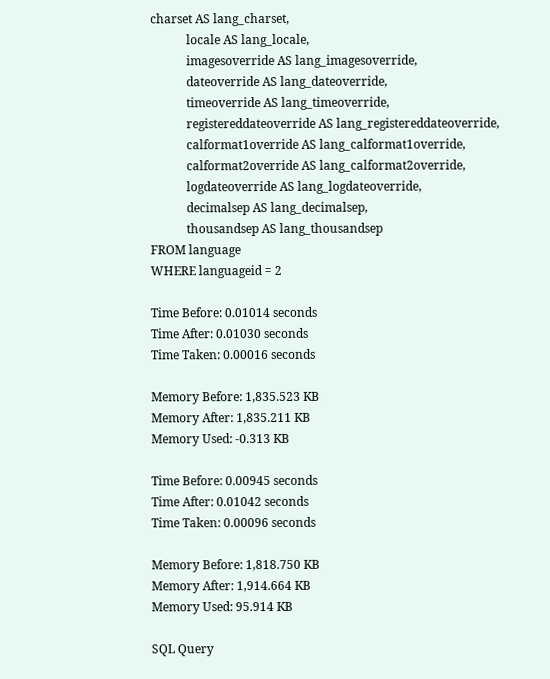charset AS lang_charset,
            locale AS lang_locale,
            imagesoverride AS lang_imagesoverride,
            dateoverride AS lang_dateoverride,
            timeoverride AS lang_timeoverride,
            registereddateoverride AS lang_registereddateoverride,
            calformat1override AS lang_calformat1override,
            calformat2override AS lang_calformat2override,
            logdateoverride AS lang_logdateoverride,
            decimalsep AS lang_decimalsep,
            thousandsep AS lang_thousandsep
FROM language
WHERE languageid = 2

Time Before: 0.01014 seconds
Time After: 0.01030 seconds
Time Taken: 0.00016 seconds

Memory Before: 1,835.523 KB
Memory After: 1,835.211 KB
Memory Used: -0.313 KB

Time Before: 0.00945 seconds
Time After: 0.01042 seconds
Time Taken: 0.00096 seconds

Memory Before: 1,818.750 KB
Memory After: 1,914.664 KB
Memory Used: 95.914 KB

SQL Query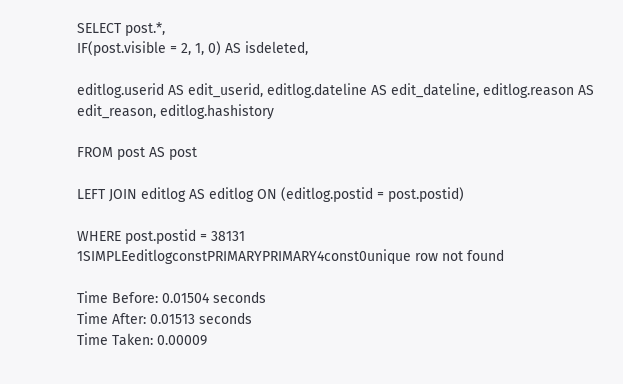SELECT post.*,
IF(post.visible = 2, 1, 0) AS isdeleted,

editlog.userid AS edit_userid, editlog.dateline AS edit_dateline, editlog.reason AS edit_reason, editlog.hashistory

FROM post AS post

LEFT JOIN editlog AS editlog ON (editlog.postid = post.postid)

WHERE post.postid = 38131
1SIMPLEeditlogconstPRIMARYPRIMARY4const0unique row not found

Time Before: 0.01504 seconds
Time After: 0.01513 seconds
Time Taken: 0.00009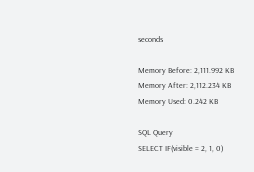seconds

Memory Before: 2,111.992 KB
Memory After: 2,112.234 KB
Memory Used: 0.242 KB

SQL Query
SELECT IF(visible = 2, 1, 0)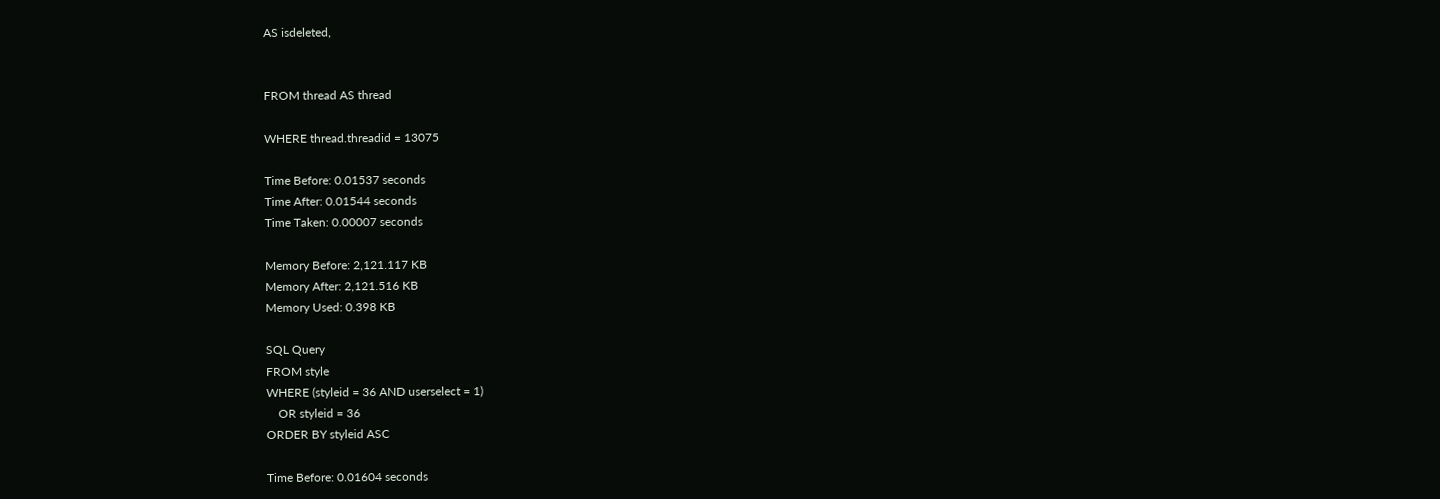AS isdeleted,


FROM thread AS thread

WHERE thread.threadid = 13075

Time Before: 0.01537 seconds
Time After: 0.01544 seconds
Time Taken: 0.00007 seconds

Memory Before: 2,121.117 KB
Memory After: 2,121.516 KB
Memory Used: 0.398 KB

SQL Query
FROM style
WHERE (styleid = 36 AND userselect = 1)
    OR styleid = 36
ORDER BY styleid ASC

Time Before: 0.01604 seconds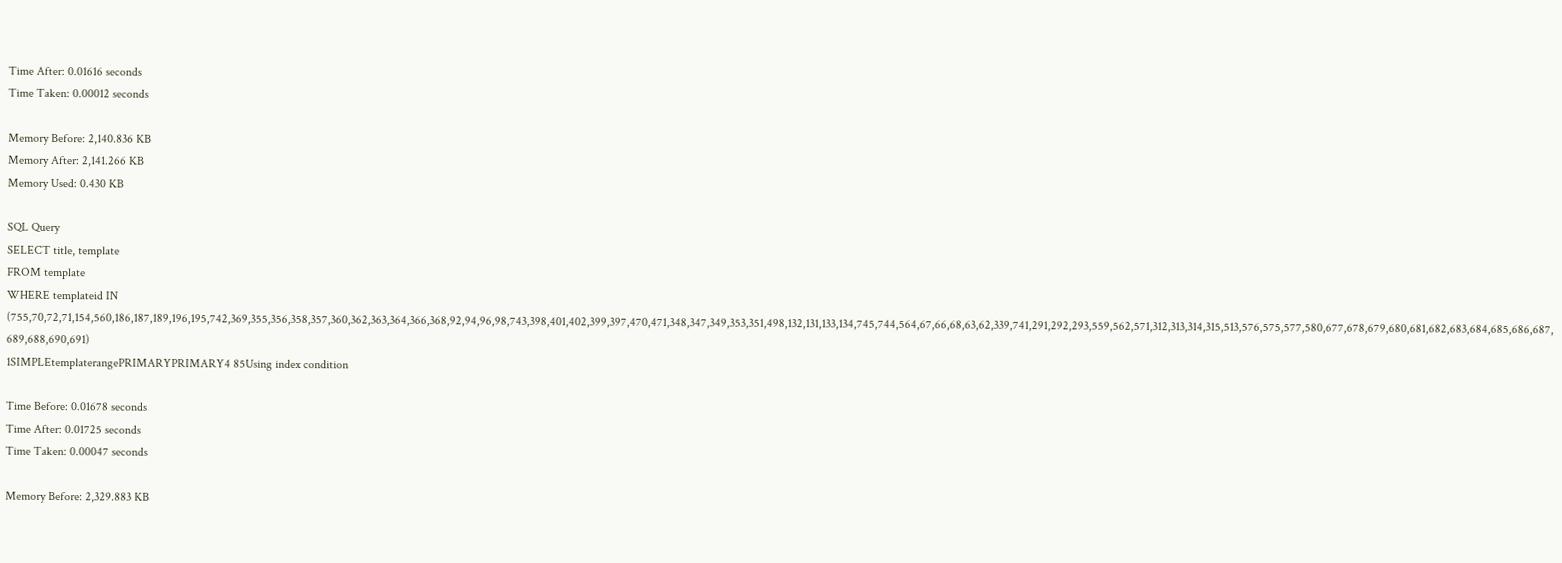Time After: 0.01616 seconds
Time Taken: 0.00012 seconds

Memory Before: 2,140.836 KB
Memory After: 2,141.266 KB
Memory Used: 0.430 KB

SQL Query
SELECT title, template
FROM template
WHERE templateid IN (755,70,72,71,154,560,186,187,189,196,195,742,369,355,356,358,357,360,362,363,364,366,368,92,94,96,98,743,398,401,402,399,397,470,471,348,347,349,353,351,498,132,131,133,134,745,744,564,67,66,68,63,62,339,741,291,292,293,559,562,571,312,313,314,315,513,576,575,577,580,677,678,679,680,681,682,683,684,685,686,687,689,688,690,691)
1SIMPLEtemplaterangePRIMARYPRIMARY4 85Using index condition

Time Before: 0.01678 seconds
Time After: 0.01725 seconds
Time Taken: 0.00047 seconds

Memory Before: 2,329.883 KB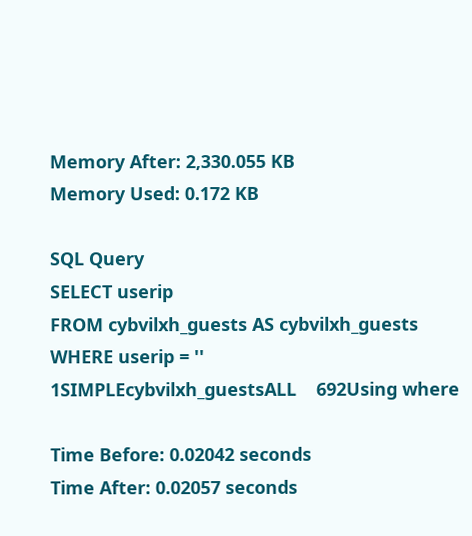Memory After: 2,330.055 KB
Memory Used: 0.172 KB

SQL Query
SELECT userip
FROM cybvilxh_guests AS cybvilxh_guests
WHERE userip = ''
1SIMPLEcybvilxh_guestsALL    692Using where

Time Before: 0.02042 seconds
Time After: 0.02057 seconds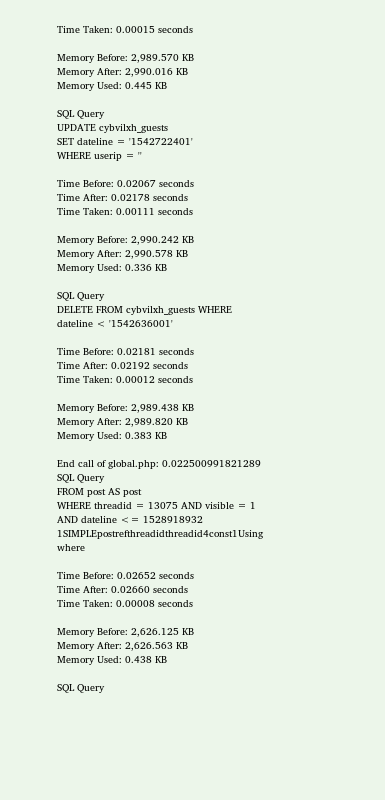Time Taken: 0.00015 seconds

Memory Before: 2,989.570 KB
Memory After: 2,990.016 KB
Memory Used: 0.445 KB

SQL Query
UPDATE cybvilxh_guests
SET dateline = '1542722401'
WHERE userip = ''

Time Before: 0.02067 seconds
Time After: 0.02178 seconds
Time Taken: 0.00111 seconds

Memory Before: 2,990.242 KB
Memory After: 2,990.578 KB
Memory Used: 0.336 KB

SQL Query
DELETE FROM cybvilxh_guests WHERE dateline < '1542636001'

Time Before: 0.02181 seconds
Time After: 0.02192 seconds
Time Taken: 0.00012 seconds

Memory Before: 2,989.438 KB
Memory After: 2,989.820 KB
Memory Used: 0.383 KB

End call of global.php: 0.022500991821289
SQL Query
FROM post AS post
WHERE threadid = 13075 AND visible = 1
AND dateline <= 1528918932
1SIMPLEpostrefthreadidthreadid4const1Using where

Time Before: 0.02652 seconds
Time After: 0.02660 seconds
Time Taken: 0.00008 seconds

Memory Before: 2,626.125 KB
Memory After: 2,626.563 KB
Memory Used: 0.438 KB

SQL Query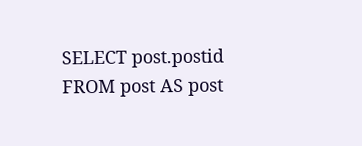SELECT post.postid
FROM post AS post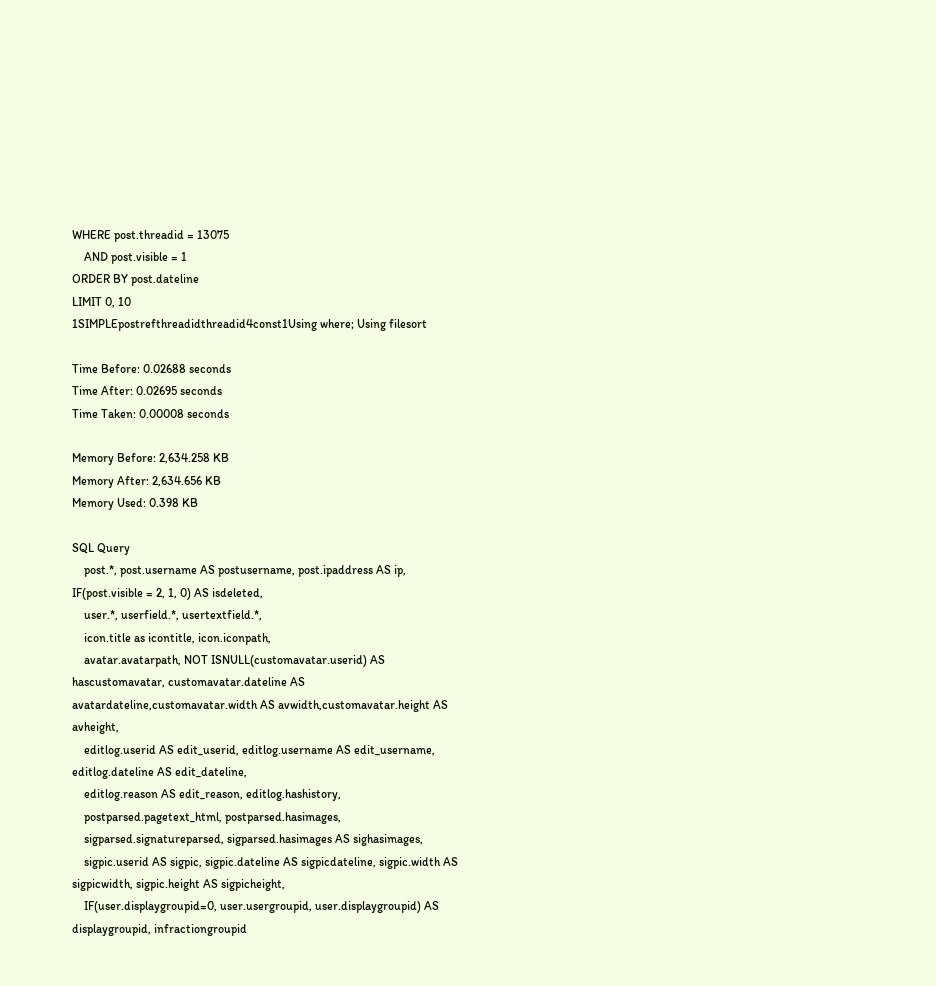WHERE post.threadid = 13075
    AND post.visible = 1
ORDER BY post.dateline
LIMIT 0, 10
1SIMPLEpostrefthreadidthreadid4const1Using where; Using filesort

Time Before: 0.02688 seconds
Time After: 0.02695 seconds
Time Taken: 0.00008 seconds

Memory Before: 2,634.258 KB
Memory After: 2,634.656 KB
Memory Used: 0.398 KB

SQL Query
    post.*, post.username AS postusername, post.ipaddress AS ip, IF(post.visible = 2, 1, 0) AS isdeleted,
    user.*, userfield.*, usertextfield.*,
    icon.title as icontitle, icon.iconpath,
    avatar.avatarpath, NOT ISNULL(customavatar.userid) AS hascustomavatar, customavatar.dateline AS avatardateline,customavatar.width AS avwidth,customavatar.height AS avheight,
    editlog.userid AS edit_userid, editlog.username AS edit_username, editlog.dateline AS edit_dateline,
    editlog.reason AS edit_reason, editlog.hashistory,
    postparsed.pagetext_html, postparsed.hasimages,
    sigparsed.signatureparsed, sigparsed.hasimages AS sighasimages,
    sigpic.userid AS sigpic, sigpic.dateline AS sigpicdateline, sigpic.width AS sigpicwidth, sigpic.height AS sigpicheight,
    IF(user.displaygroupid=0, user.usergroupid, user.displaygroupid) AS displaygroupid, infractiongroupid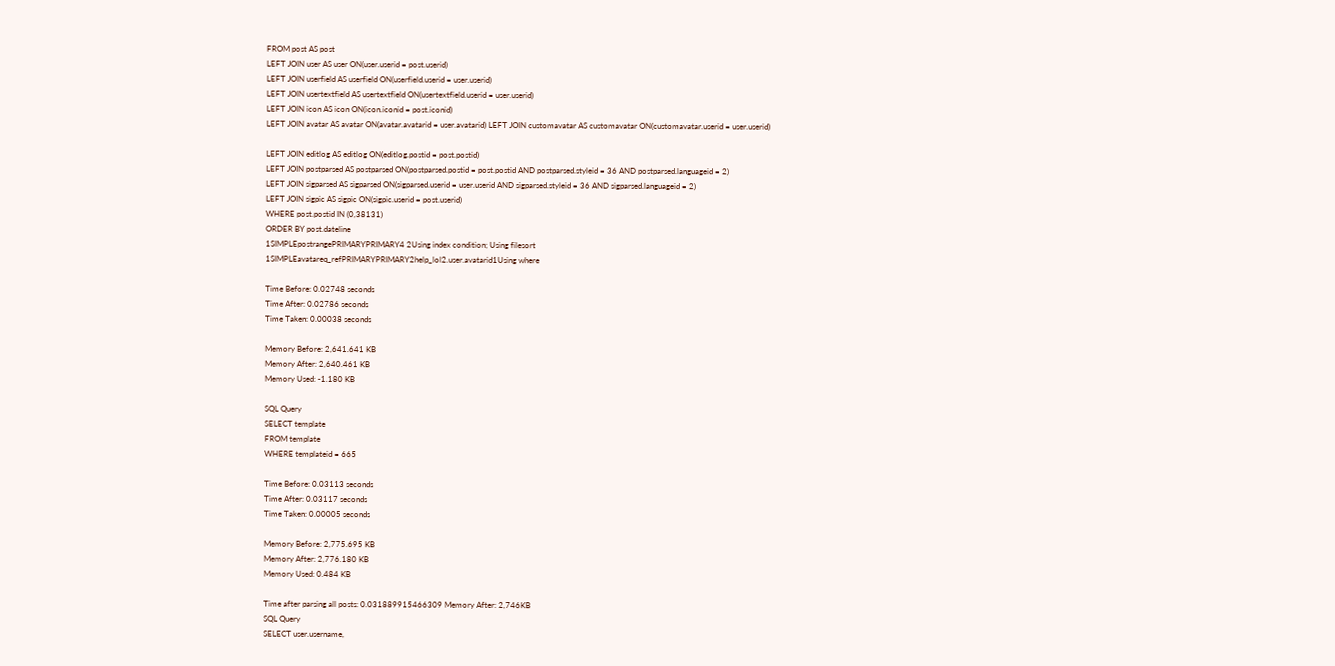FROM post AS post
LEFT JOIN user AS user ON(user.userid = post.userid)
LEFT JOIN userfield AS userfield ON(userfield.userid = user.userid)
LEFT JOIN usertextfield AS usertextfield ON(usertextfield.userid = user.userid)
LEFT JOIN icon AS icon ON(icon.iconid = post.iconid)
LEFT JOIN avatar AS avatar ON(avatar.avatarid = user.avatarid) LEFT JOIN customavatar AS customavatar ON(customavatar.userid = user.userid)

LEFT JOIN editlog AS editlog ON(editlog.postid = post.postid)
LEFT JOIN postparsed AS postparsed ON(postparsed.postid = post.postid AND postparsed.styleid = 36 AND postparsed.languageid = 2)
LEFT JOIN sigparsed AS sigparsed ON(sigparsed.userid = user.userid AND sigparsed.styleid = 36 AND sigparsed.languageid = 2)
LEFT JOIN sigpic AS sigpic ON(sigpic.userid = post.userid)
WHERE post.postid IN (0,38131)
ORDER BY post.dateline
1SIMPLEpostrangePRIMARYPRIMARY4 2Using index condition; Using filesort
1SIMPLEavatareq_refPRIMARYPRIMARY2help_lol2.user.avatarid1Using where

Time Before: 0.02748 seconds
Time After: 0.02786 seconds
Time Taken: 0.00038 seconds

Memory Before: 2,641.641 KB
Memory After: 2,640.461 KB
Memory Used: -1.180 KB

SQL Query
SELECT template
FROM template
WHERE templateid = 665

Time Before: 0.03113 seconds
Time After: 0.03117 seconds
Time Taken: 0.00005 seconds

Memory Before: 2,775.695 KB
Memory After: 2,776.180 KB
Memory Used: 0.484 KB

Time after parsing all posts: 0.031889915466309 Memory After: 2,746KB
SQL Query
SELECT user.username,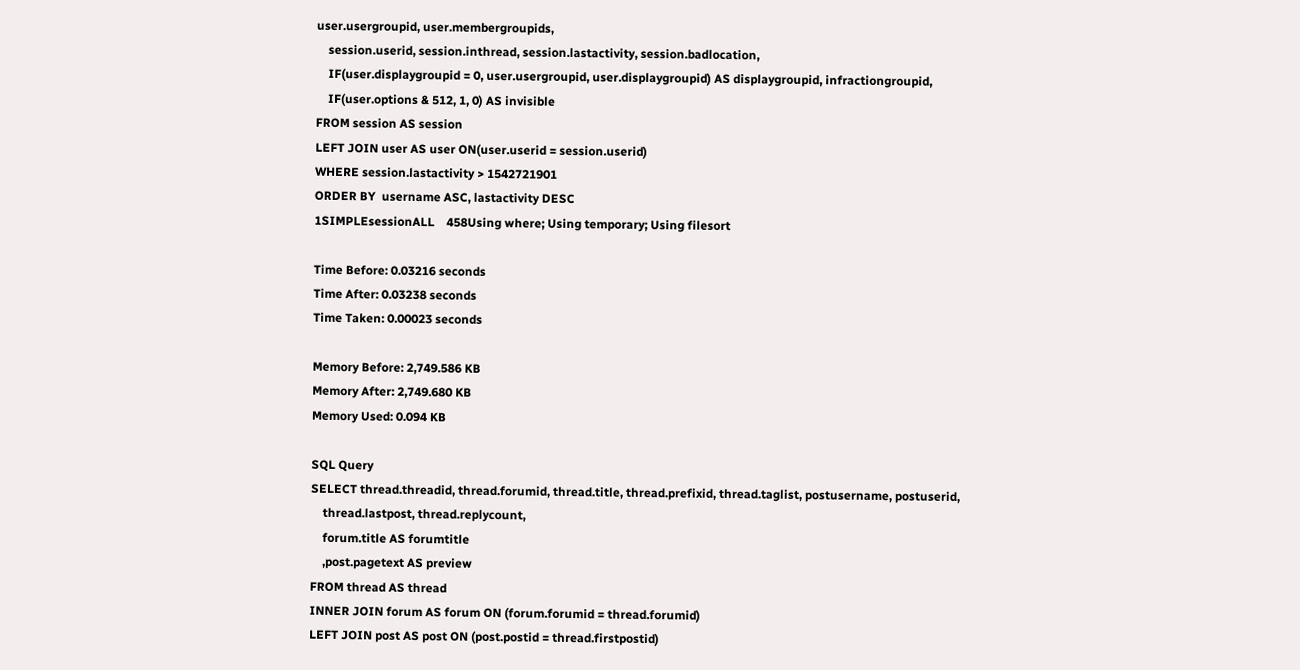user.usergroupid, user.membergroupids,
    session.userid, session.inthread, session.lastactivity, session.badlocation,
    IF(user.displaygroupid = 0, user.usergroupid, user.displaygroupid) AS displaygroupid, infractiongroupid,
    IF(user.options & 512, 1, 0) AS invisible
FROM session AS session
LEFT JOIN user AS user ON(user.userid = session.userid)
WHERE session.lastactivity > 1542721901
ORDER BY  username ASC, lastactivity DESC
1SIMPLEsessionALL    458Using where; Using temporary; Using filesort

Time Before: 0.03216 seconds
Time After: 0.03238 seconds
Time Taken: 0.00023 seconds

Memory Before: 2,749.586 KB
Memory After: 2,749.680 KB
Memory Used: 0.094 KB

SQL Query
SELECT thread.threadid, thread.forumid, thread.title, thread.prefixid, thread.taglist, postusername, postuserid,
    thread.lastpost, thread.replycount,
    forum.title AS forumtitle
    ,post.pagetext AS preview
FROM thread AS thread
INNER JOIN forum AS forum ON (forum.forumid = thread.forumid)
LEFT JOIN post AS post ON (post.postid = thread.firstpostid)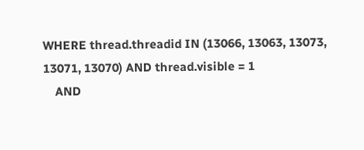WHERE thread.threadid IN (13066, 13063, 13073, 13071, 13070) AND thread.visible = 1
    AND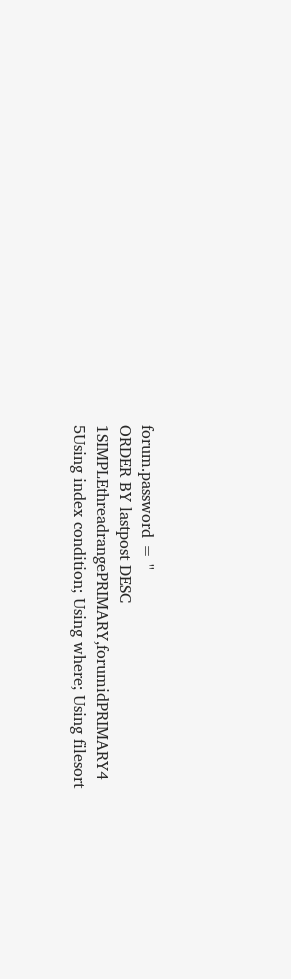forum.password = ''
ORDER BY lastpost DESC
1SIMPLEthreadrangePRIMARY,forumidPRIMARY4 5Using index condition; Using where; Using filesort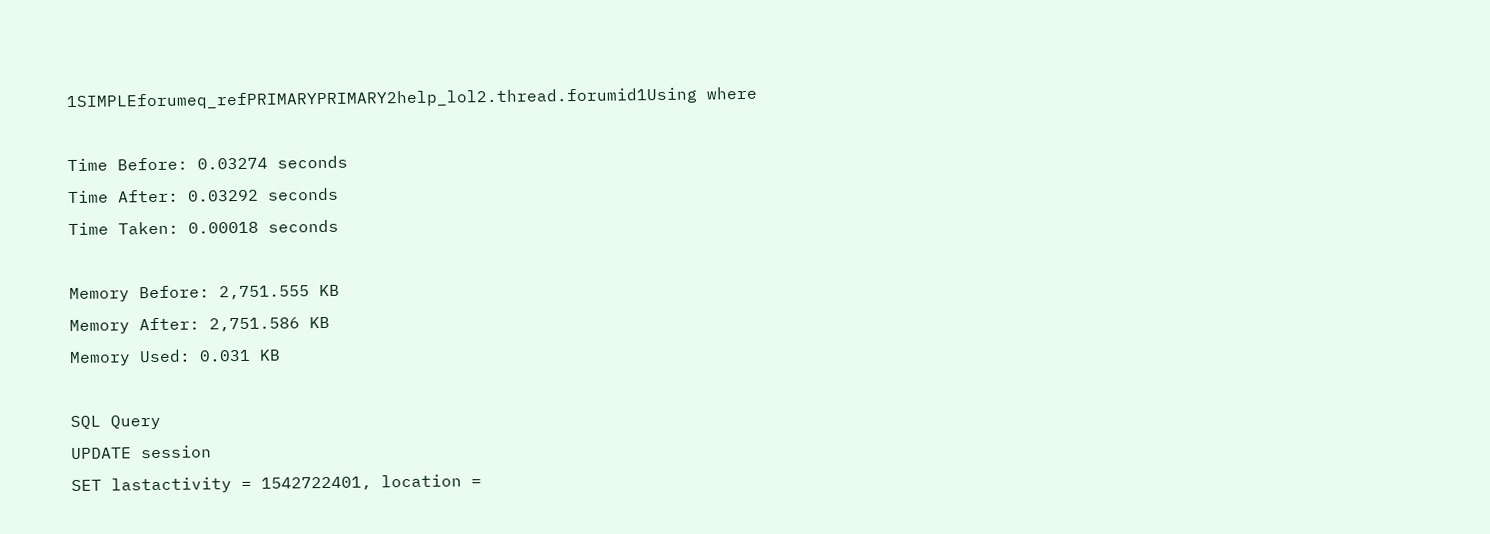1SIMPLEforumeq_refPRIMARYPRIMARY2help_lol2.thread.forumid1Using where

Time Before: 0.03274 seconds
Time After: 0.03292 seconds
Time Taken: 0.00018 seconds

Memory Before: 2,751.555 KB
Memory After: 2,751.586 KB
Memory Used: 0.031 KB

SQL Query
UPDATE session
SET lastactivity = 1542722401, location =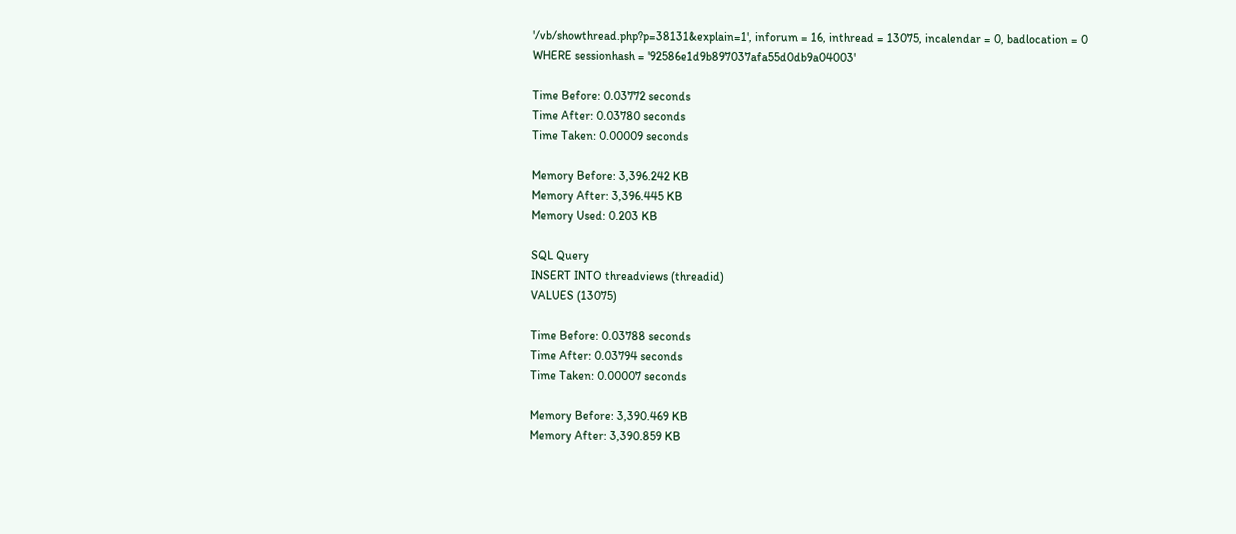'/vb/showthread.php?p=38131&explain=1', inforum = 16, inthread = 13075, incalendar = 0, badlocation = 0
WHERE sessionhash = '92586e1d9b897037afa55d0db9a04003'

Time Before: 0.03772 seconds
Time After: 0.03780 seconds
Time Taken: 0.00009 seconds

Memory Before: 3,396.242 KB
Memory After: 3,396.445 KB
Memory Used: 0.203 KB

SQL Query
INSERT INTO threadviews (threadid)
VALUES (13075)

Time Before: 0.03788 seconds
Time After: 0.03794 seconds
Time Taken: 0.00007 seconds

Memory Before: 3,390.469 KB
Memory After: 3,390.859 KB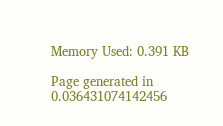Memory Used: 0.391 KB

Page generated in 0.036431074142456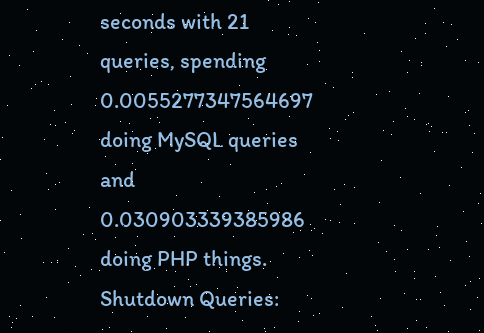seconds with 21 queries, spending 0.0055277347564697 doing MySQL queries and 0.030903339385986 doing PHP things.
Shutdown Queries: